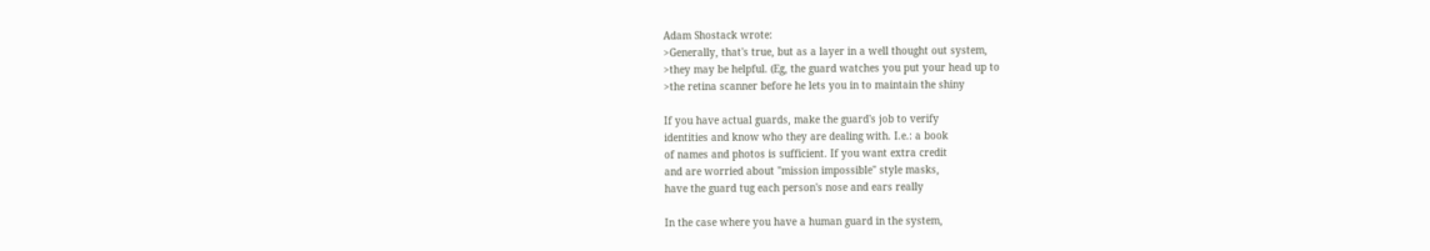Adam Shostack wrote:
>Generally, that's true, but as a layer in a well thought out system,
>they may be helpful. (Eg, the guard watches you put your head up to
>the retina scanner before he lets you in to maintain the shiny

If you have actual guards, make the guard's job to verify
identities and know who they are dealing with. I.e.: a book
of names and photos is sufficient. If you want extra credit
and are worried about "mission impossible" style masks,
have the guard tug each person's nose and ears really

In the case where you have a human guard in the system,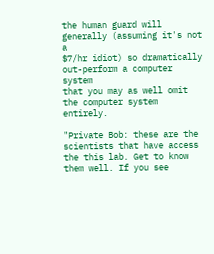the human guard will generally (assuming it's not a
$7/hr idiot) so dramatically out-perform a computer system
that you may as well omit the computer system entirely.

"Private Bob: these are the scientists that have access
the this lab. Get to know them well. If you see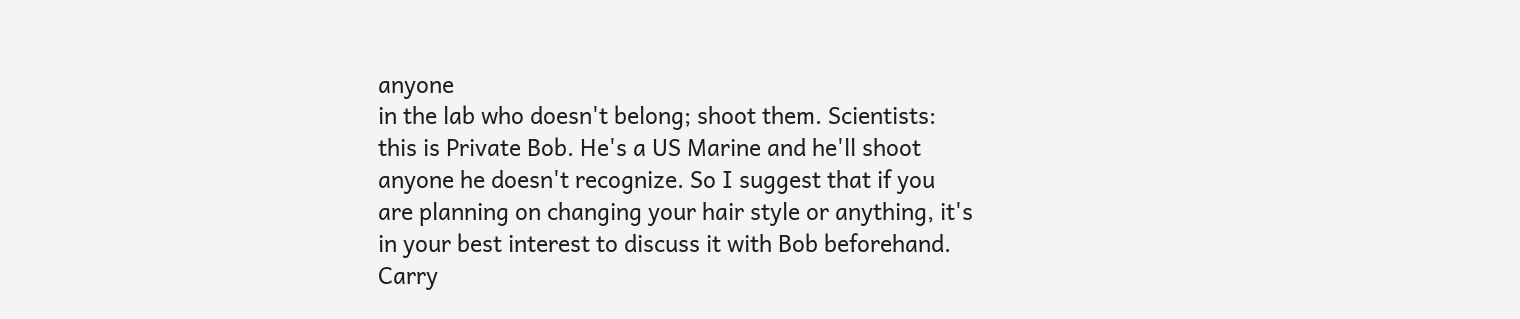anyone
in the lab who doesn't belong; shoot them. Scientists:
this is Private Bob. He's a US Marine and he'll shoot
anyone he doesn't recognize. So I suggest that if you
are planning on changing your hair style or anything, it's
in your best interest to discuss it with Bob beforehand.
Carry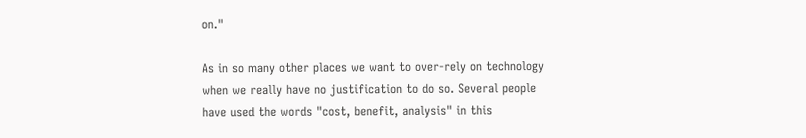on."

As in so many other places we want to over-rely on technology
when we really have no justification to do so. Several people
have used the words "cost, benefit, analysis" in this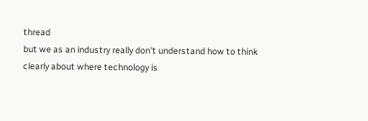thread
but we as an industry really don't understand how to think
clearly about where technology is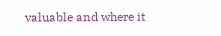valuable and where it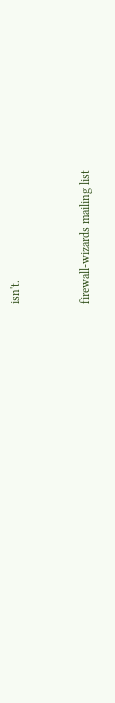isn't.


firewall-wizards mailing list